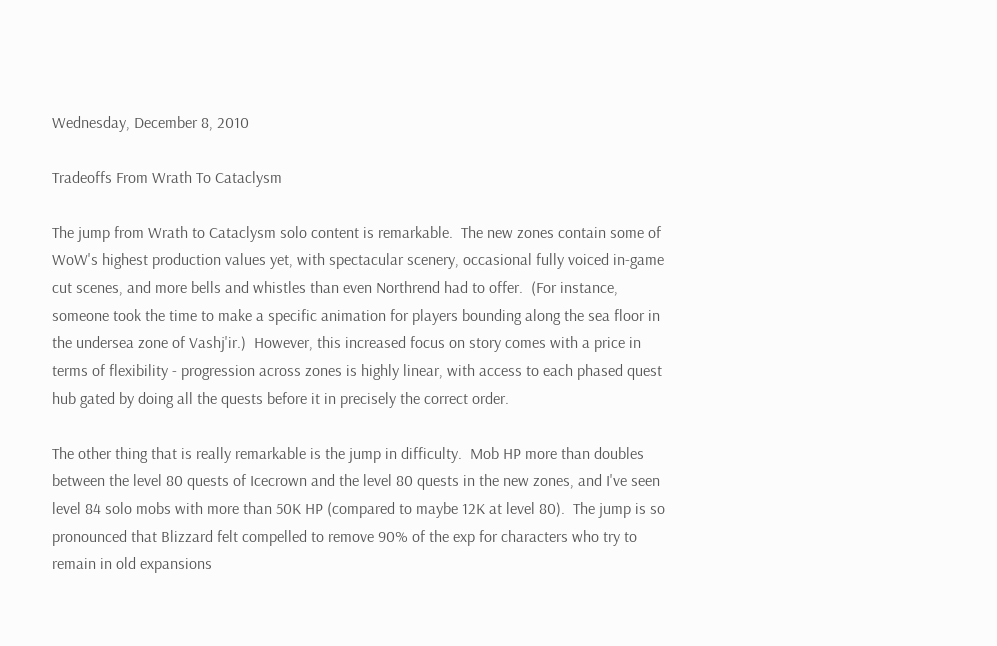Wednesday, December 8, 2010

Tradeoffs From Wrath To Cataclysm

The jump from Wrath to Cataclysm solo content is remarkable.  The new zones contain some of WoW's highest production values yet, with spectacular scenery, occasional fully voiced in-game cut scenes, and more bells and whistles than even Northrend had to offer.  (For instance, someone took the time to make a specific animation for players bounding along the sea floor in the undersea zone of Vashj'ir.)  However, this increased focus on story comes with a price in terms of flexibility - progression across zones is highly linear, with access to each phased quest hub gated by doing all the quests before it in precisely the correct order.

The other thing that is really remarkable is the jump in difficulty.  Mob HP more than doubles between the level 80 quests of Icecrown and the level 80 quests in the new zones, and I've seen level 84 solo mobs with more than 50K HP (compared to maybe 12K at level 80).  The jump is so pronounced that Blizzard felt compelled to remove 90% of the exp for characters who try to remain in old expansions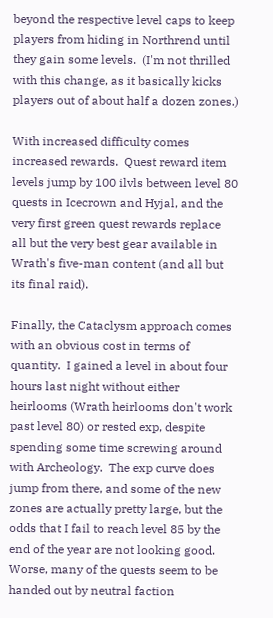beyond the respective level caps to keep players from hiding in Northrend until they gain some levels.  (I'm not thrilled with this change, as it basically kicks players out of about half a dozen zones.)

With increased difficulty comes increased rewards.  Quest reward item levels jump by 100 ilvls between level 80 quests in Icecrown and Hyjal, and the very first green quest rewards replace all but the very best gear available in Wrath's five-man content (and all but its final raid).

Finally, the Cataclysm approach comes with an obvious cost in terms of quantity.  I gained a level in about four hours last night without either heirlooms (Wrath heirlooms don't work past level 80) or rested exp, despite spending some time screwing around with Archeology.  The exp curve does jump from there, and some of the new zones are actually pretty large, but the odds that I fail to reach level 85 by the end of the year are not looking good.  Worse, many of the quests seem to be handed out by neutral faction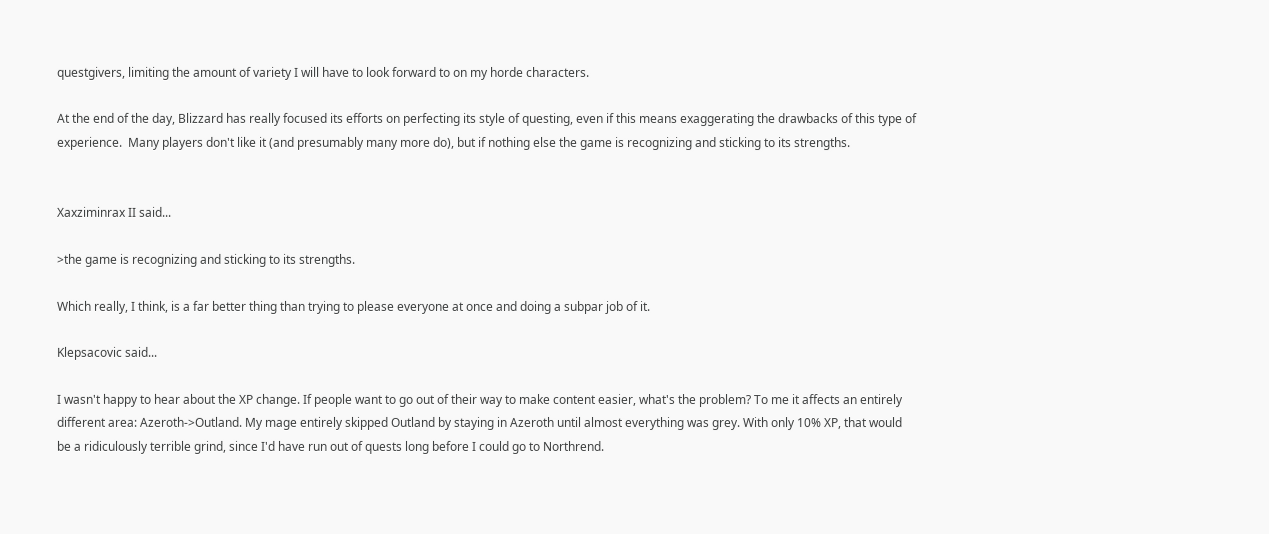questgivers, limiting the amount of variety I will have to look forward to on my horde characters.

At the end of the day, Blizzard has really focused its efforts on perfecting its style of questing, even if this means exaggerating the drawbacks of this type of experience.  Many players don't like it (and presumably many more do), but if nothing else the game is recognizing and sticking to its strengths.


Xaxziminrax II said...

>the game is recognizing and sticking to its strengths.

Which really, I think, is a far better thing than trying to please everyone at once and doing a subpar job of it.

Klepsacovic said...

I wasn't happy to hear about the XP change. If people want to go out of their way to make content easier, what's the problem? To me it affects an entirely different area: Azeroth->Outland. My mage entirely skipped Outland by staying in Azeroth until almost everything was grey. With only 10% XP, that would be a ridiculously terrible grind, since I'd have run out of quests long before I could go to Northrend.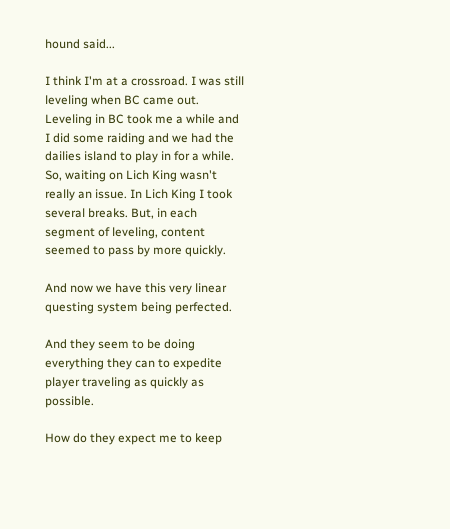hound said...

I think I'm at a crossroad. I was still leveling when BC came out. Leveling in BC took me a while and I did some raiding and we had the dailies island to play in for a while. So, waiting on Lich King wasn't really an issue. In Lich King I took several breaks. But, in each segment of leveling, content seemed to pass by more quickly.

And now we have this very linear questing system being perfected.

And they seem to be doing everything they can to expedite player traveling as quickly as possible.

How do they expect me to keep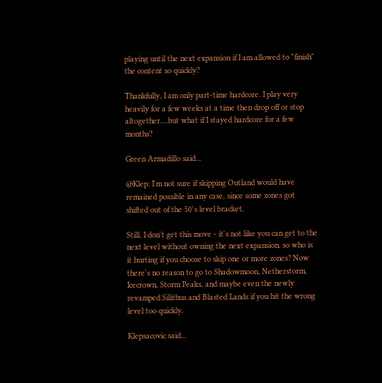playing until the next expansion if I am allowed to "finish" the content so quickly?

Thankfully, I am only part-time hardcore. I play very heavily for a few weeks at a time then drop off or stop altogether....but what if I stayed hardcore for a few months?

Green Armadillo said...

@Klep: I'm not sure if skipping Outland would have remained possible in any case, since some zones got shifted out of the 50's level bracket.

Still, I don't get this move - it's not like you can get to the next level without owning the next expansion, so who is it hurting if you choose to skip one or more zones? Now there's no reason to go to Shadowmoon, Netherstorm, Icecrown, Storm Peaks, and maybe even the newly revamped Silithus and Blasted Lands if you hit the wrong level too quickly.

Klepsacovic said...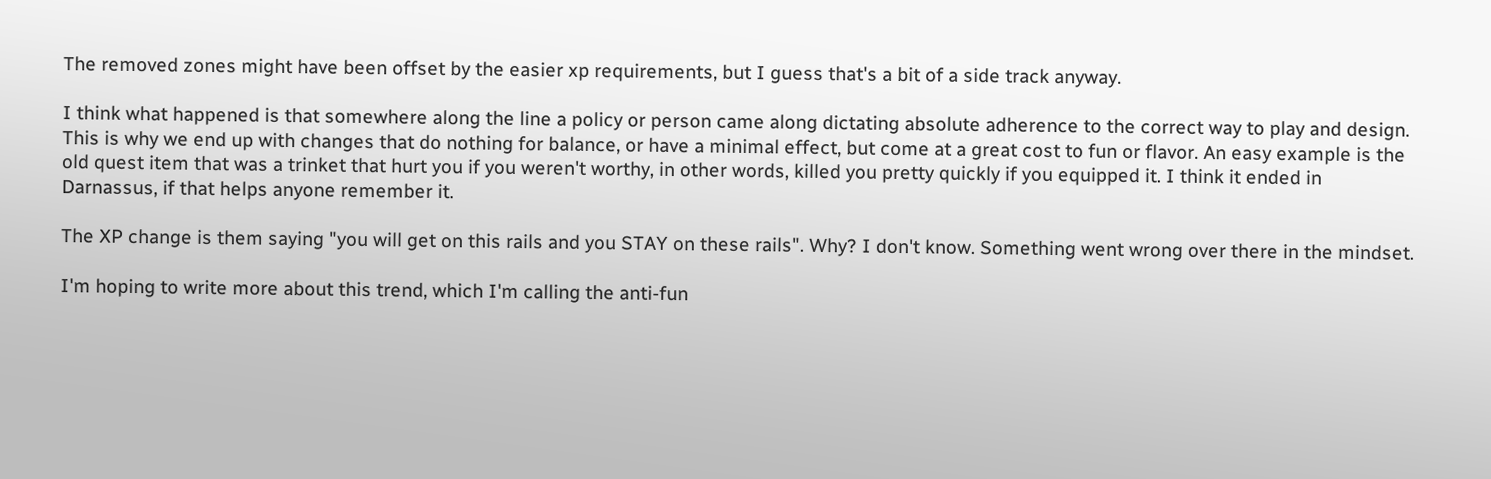The removed zones might have been offset by the easier xp requirements, but I guess that's a bit of a side track anyway.

I think what happened is that somewhere along the line a policy or person came along dictating absolute adherence to the correct way to play and design. This is why we end up with changes that do nothing for balance, or have a minimal effect, but come at a great cost to fun or flavor. An easy example is the old quest item that was a trinket that hurt you if you weren't worthy, in other words, killed you pretty quickly if you equipped it. I think it ended in Darnassus, if that helps anyone remember it.

The XP change is them saying "you will get on this rails and you STAY on these rails". Why? I don't know. Something went wrong over there in the mindset.

I'm hoping to write more about this trend, which I'm calling the anti-fun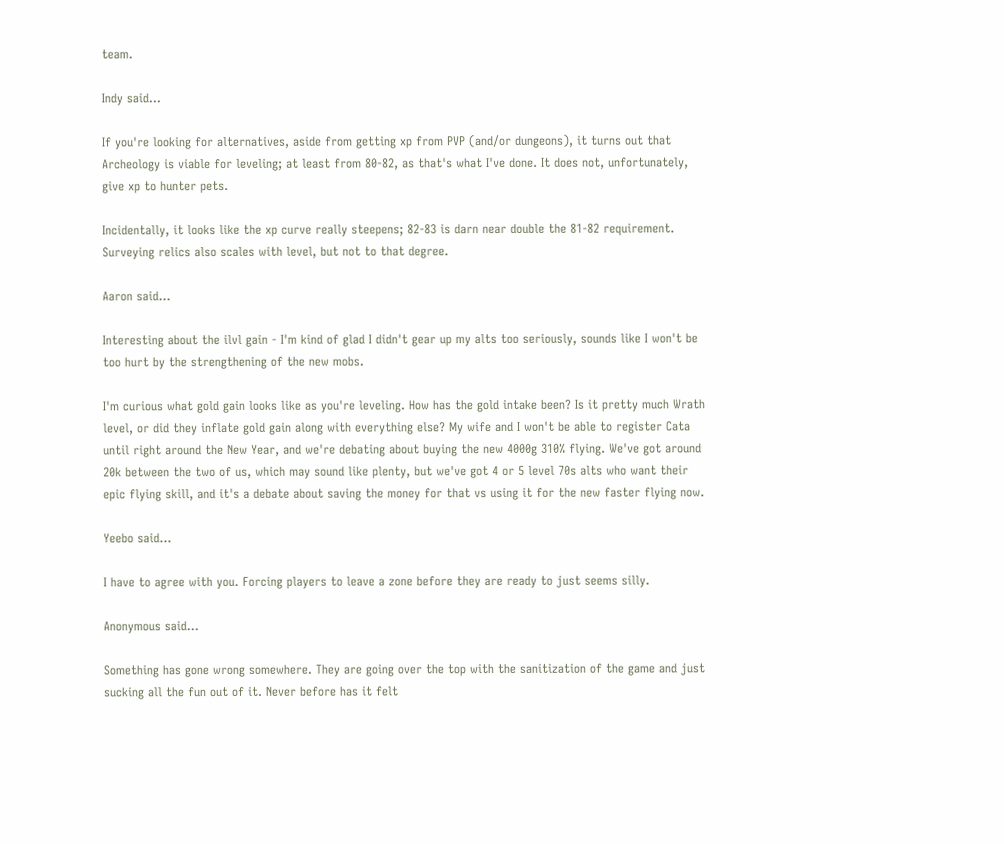team.

Indy said...

If you're looking for alternatives, aside from getting xp from PVP (and/or dungeons), it turns out that Archeology is viable for leveling; at least from 80-82, as that's what I've done. It does not, unfortunately, give xp to hunter pets.

Incidentally, it looks like the xp curve really steepens; 82-83 is darn near double the 81-82 requirement. Surveying relics also scales with level, but not to that degree.

Aaron said...

Interesting about the ilvl gain - I'm kind of glad I didn't gear up my alts too seriously, sounds like I won't be too hurt by the strengthening of the new mobs.

I'm curious what gold gain looks like as you're leveling. How has the gold intake been? Is it pretty much Wrath level, or did they inflate gold gain along with everything else? My wife and I won't be able to register Cata until right around the New Year, and we're debating about buying the new 4000g 310% flying. We've got around 20k between the two of us, which may sound like plenty, but we've got 4 or 5 level 70s alts who want their epic flying skill, and it's a debate about saving the money for that vs using it for the new faster flying now.

Yeebo said...

I have to agree with you. Forcing players to leave a zone before they are ready to just seems silly.

Anonymous said...

Something has gone wrong somewhere. They are going over the top with the sanitization of the game and just sucking all the fun out of it. Never before has it felt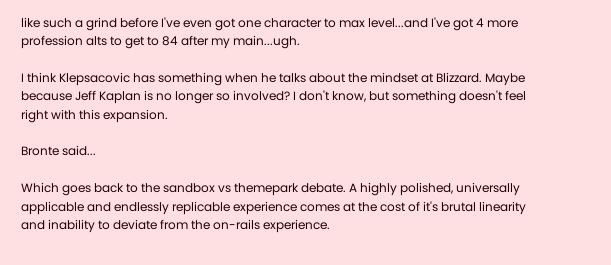like such a grind before I've even got one character to max level...and I've got 4 more profession alts to get to 84 after my main...ugh.

I think Klepsacovic has something when he talks about the mindset at Blizzard. Maybe because Jeff Kaplan is no longer so involved? I don't know, but something doesn't feel right with this expansion.

Bronte said...

Which goes back to the sandbox vs themepark debate. A highly polished, universally applicable and endlessly replicable experience comes at the cost of it's brutal linearity and inability to deviate from the on-rails experience.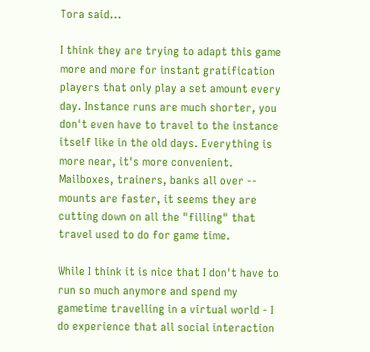Tora said...

I think they are trying to adapt this game more and more for instant gratification players that only play a set amount every day. Instance runs are much shorter, you don't even have to travel to the instance itself like in the old days. Everything is more near, it's more convenient. Mailboxes, trainers, banks all over -- mounts are faster, it seems they are cutting down on all the "filling" that travel used to do for game time.

While I think it is nice that I don't have to run so much anymore and spend my gametime travelling in a virtual world - I do experience that all social interaction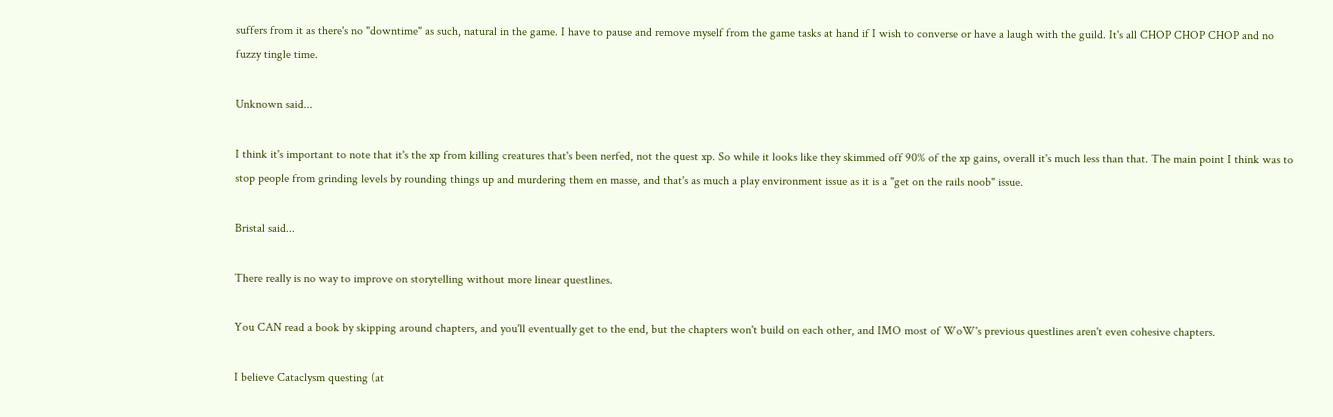suffers from it as there's no "downtime" as such, natural in the game. I have to pause and remove myself from the game tasks at hand if I wish to converse or have a laugh with the guild. It's all CHOP CHOP CHOP and no fuzzy tingle time.

Unknown said...

I think it's important to note that it's the xp from killing creatures that's been nerfed, not the quest xp. So while it looks like they skimmed off 90% of the xp gains, overall it's much less than that. The main point I think was to stop people from grinding levels by rounding things up and murdering them en masse, and that's as much a play environment issue as it is a "get on the rails noob" issue.

Bristal said...

There really is no way to improve on storytelling without more linear questlines.

You CAN read a book by skipping around chapters, and you'll eventually get to the end, but the chapters won't build on each other, and IMO most of WoW's previous questlines aren't even cohesive chapters.

I believe Cataclysm questing (at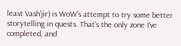least Vash'jir) is WoW's attempt to try some better storytelling in quests. That's the only zone I've completed, and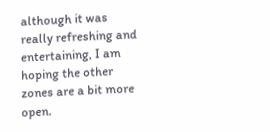although it was really refreshing and entertaining, I am hoping the other zones are a bit more open.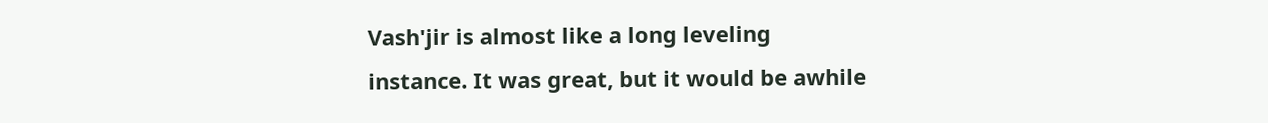Vash'jir is almost like a long leveling instance. It was great, but it would be awhile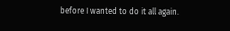before I wanted to do it all again.